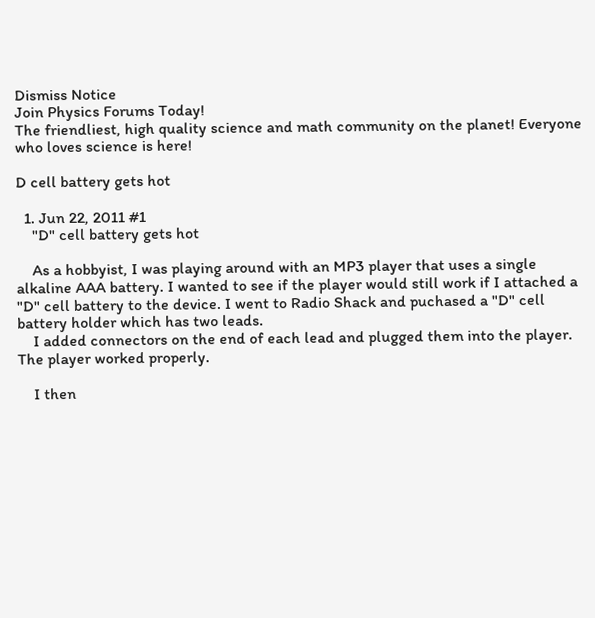Dismiss Notice
Join Physics Forums Today!
The friendliest, high quality science and math community on the planet! Everyone who loves science is here!

D cell battery gets hot

  1. Jun 22, 2011 #1
    "D" cell battery gets hot

    As a hobbyist, I was playing around with an MP3 player that uses a single alkaline AAA battery. I wanted to see if the player would still work if I attached a "D" cell battery to the device. I went to Radio Shack and puchased a "D" cell battery holder which has two leads.
    I added connectors on the end of each lead and plugged them into the player. The player worked properly.

    I then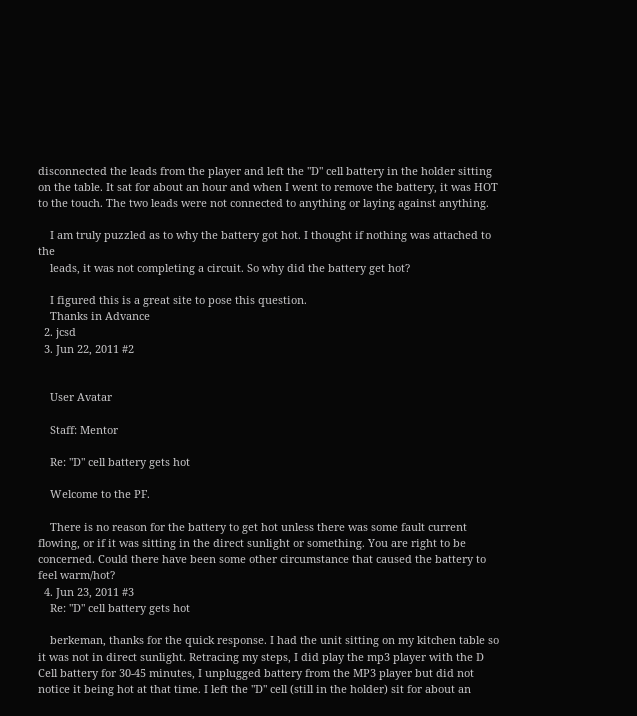disconnected the leads from the player and left the "D" cell battery in the holder sitting on the table. It sat for about an hour and when I went to remove the battery, it was HOT to the touch. The two leads were not connected to anything or laying against anything.

    I am truly puzzled as to why the battery got hot. I thought if nothing was attached to the
    leads, it was not completing a circuit. So why did the battery get hot?

    I figured this is a great site to pose this question.
    Thanks in Advance
  2. jcsd
  3. Jun 22, 2011 #2


    User Avatar

    Staff: Mentor

    Re: "D" cell battery gets hot

    Welcome to the PF.

    There is no reason for the battery to get hot unless there was some fault current flowing, or if it was sitting in the direct sunlight or something. You are right to be concerned. Could there have been some other circumstance that caused the battery to feel warm/hot?
  4. Jun 23, 2011 #3
    Re: "D" cell battery gets hot

    berkeman, thanks for the quick response. I had the unit sitting on my kitchen table so it was not in direct sunlight. Retracing my steps, I did play the mp3 player with the D Cell battery for 30-45 minutes, I unplugged battery from the MP3 player but did not notice it being hot at that time. I left the "D" cell (still in the holder) sit for about an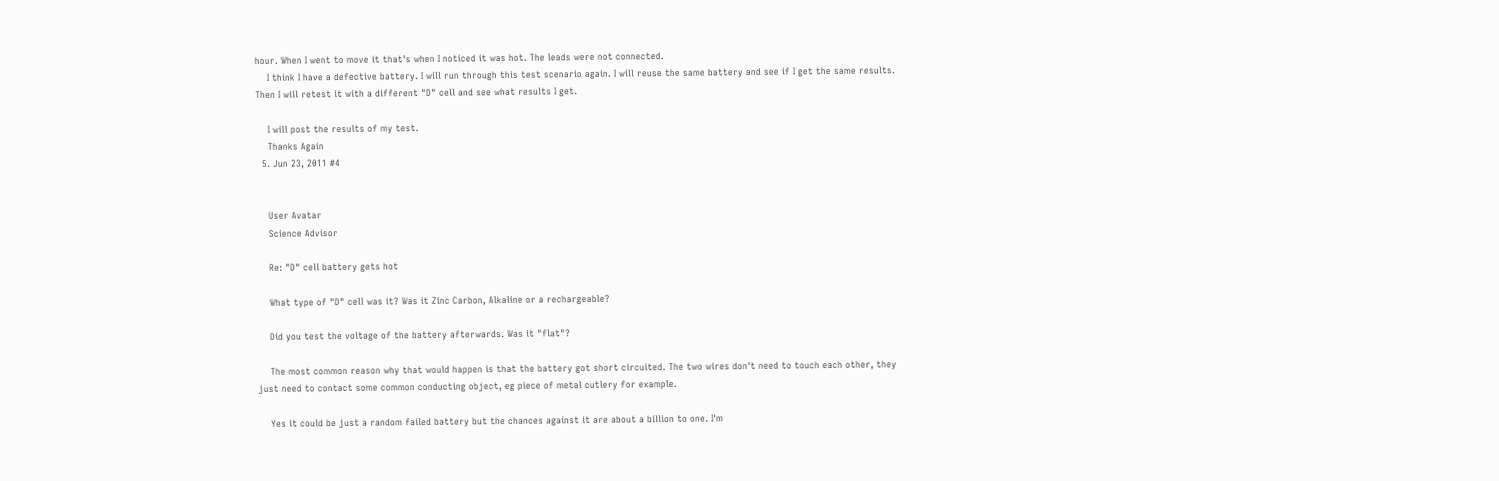hour. When I went to move it that's when I noticed it was hot. The leads were not connected.
    I think I have a defective battery. I will run through this test scenario again. I will reuse the same battery and see if I get the same results. Then I will retest it with a different "D" cell and see what results I get.

    I will post the results of my test.
    Thanks Again
  5. Jun 23, 2011 #4


    User Avatar
    Science Advisor

    Re: "D" cell battery gets hot

    What type of "D" cell was it? Was it Zinc Carbon, Alkaline or a rechargeable?

    Did you test the voltage of the battery afterwards. Was it "flat"?

    The most common reason why that would happen is that the battery got short circuited. The two wires don't need to touch each other, they just need to contact some common conducting object, eg piece of metal cutlery for example.

    Yes it could be just a random failed battery but the chances against it are about a billion to one. I'm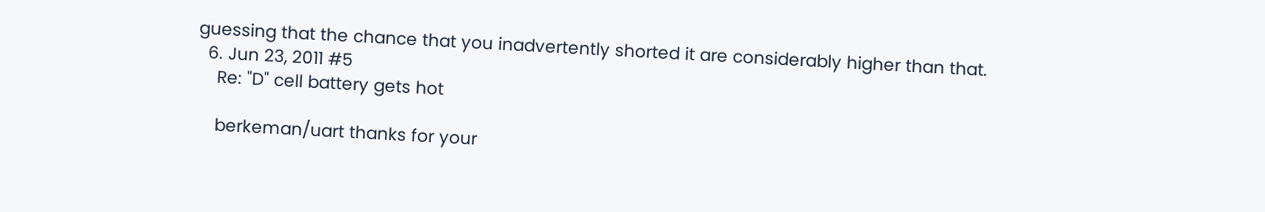guessing that the chance that you inadvertently shorted it are considerably higher than that.
  6. Jun 23, 2011 #5
    Re: "D" cell battery gets hot

    berkeman/uart thanks for your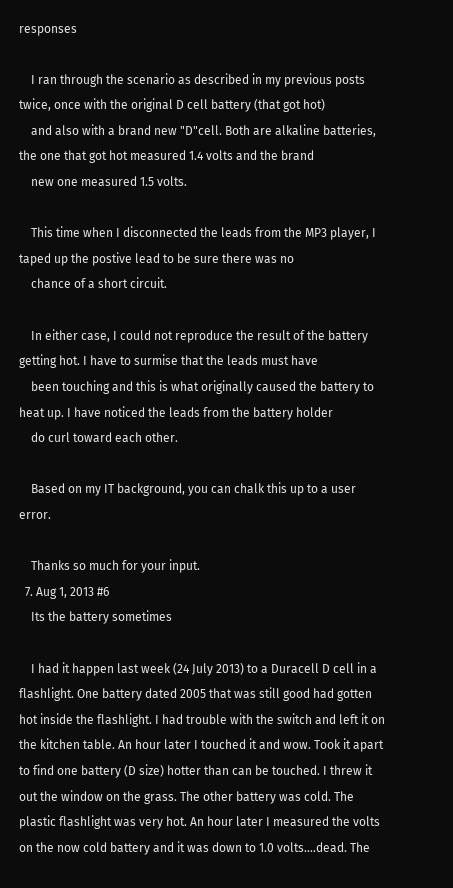responses

    I ran through the scenario as described in my previous posts twice, once with the original D cell battery (that got hot)
    and also with a brand new "D"cell. Both are alkaline batteries, the one that got hot measured 1.4 volts and the brand
    new one measured 1.5 volts.

    This time when I disconnected the leads from the MP3 player, I taped up the postive lead to be sure there was no
    chance of a short circuit.

    In either case, I could not reproduce the result of the battery getting hot. I have to surmise that the leads must have
    been touching and this is what originally caused the battery to heat up. I have noticed the leads from the battery holder
    do curl toward each other.

    Based on my IT background, you can chalk this up to a user error.

    Thanks so much for your input.
  7. Aug 1, 2013 #6
    Its the battery sometimes

    I had it happen last week (24 July 2013) to a Duracell D cell in a flashlight. One battery dated 2005 that was still good had gotten hot inside the flashlight. I had trouble with the switch and left it on the kitchen table. An hour later I touched it and wow. Took it apart to find one battery (D size) hotter than can be touched. I threw it out the window on the grass. The other battery was cold. The plastic flashlight was very hot. An hour later I measured the volts on the now cold battery and it was down to 1.0 volts....dead. The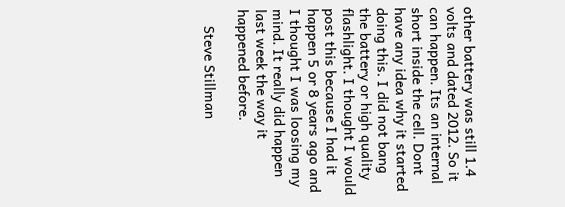other battery was still 1.4 volts and dated 2012. So it can happen. Its an internal short inside the cell. Dont have any idea why it started doing this. I did not bang the battery or high quality flashlight. I thought I would post this because I had it happen 5 or 8 years ago and I thought I was loosing my mind. It really did happen last week the way it happened before.

    Steve Stillman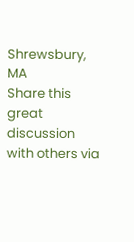Shrewsbury, MA
Share this great discussion with others via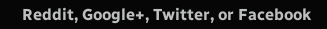Reddit, Google+, Twitter, or Facebook